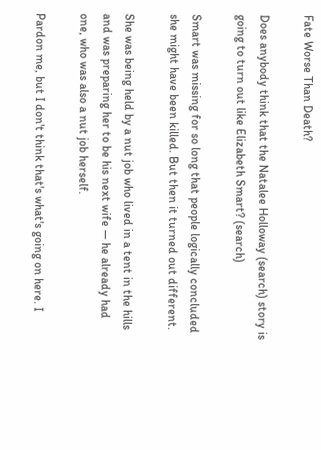Fate Worse Than Death?

Does anybody think that the Natalee Holloway (search) story is going to turn out like Elizabeth Smart? (search)

Smart was missing for so long that people logically concluded she might have been killed. But then it turned out different.

She was being held by a nut job who lived in a tent in the hills and was preparing her to be his next wife — he already had one, who was also a nut job herself.

Pardon me, but I don't think that's what's going on here. I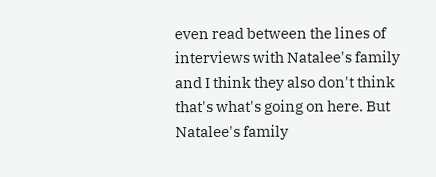even read between the lines of interviews with Natalee's family and I think they also don't think that's what's going on here. But Natalee's family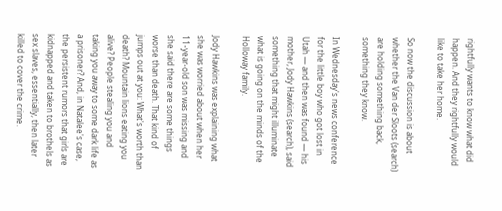rightfully wants to know what did happen. And they rightfully would like to take her home.

So now the discussion is about whether the Van der Sloots (search) are holding something back, something they know.

In Wednesday's news conference for the little boy who got lost in Utah — and then was found — his mother, Jody Hawkins (search), said something that might illuminate what is going on the minds of the Holloway family.

Jody Hawkins was explaining what she was worried about when her 11-year-old son was missing and she said there are some things worse than death. That kind of jumps out at you: What's worth than death? Mountain lions eating you alive? People stealing you and taking you away to some dark life as a prisoner? And, in Natalee's case, the persistent rumors that girls are kidnapped and taken to brothels as sex slaves, essentially, then later killed to cover the crime.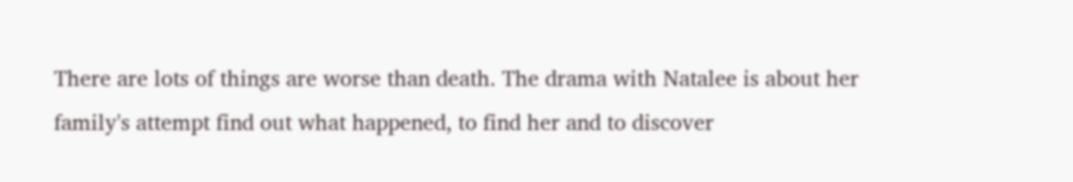There are lots of things are worse than death. The drama with Natalee is about her family's attempt find out what happened, to find her and to discover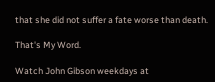that she did not suffer a fate worse than death.

That's My Word.

Watch John Gibson weekdays at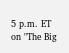5 p.m. ET on "The Big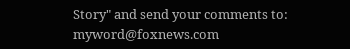Story" and send your comments to: myword@foxnews.com